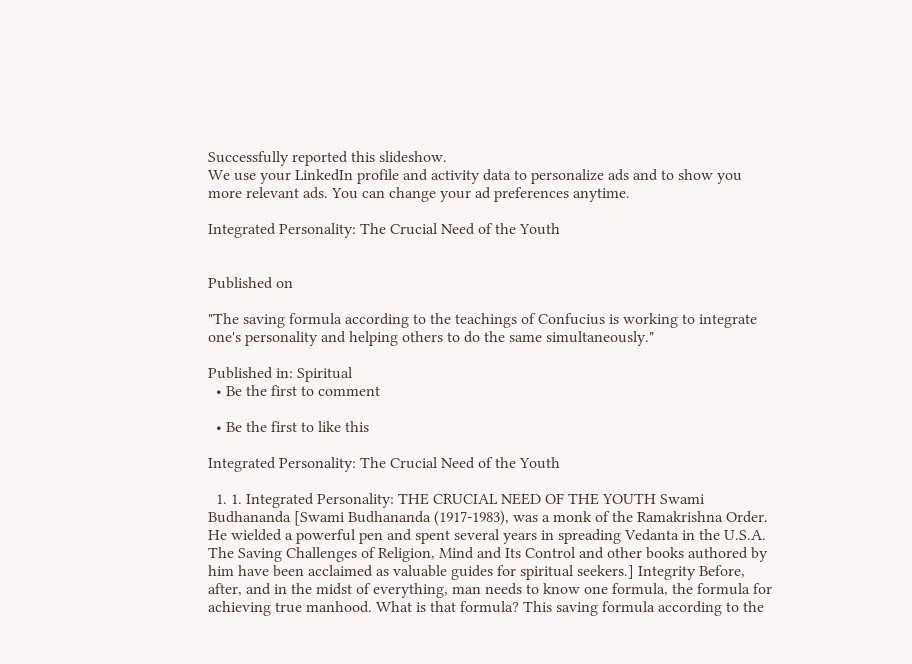Successfully reported this slideshow.
We use your LinkedIn profile and activity data to personalize ads and to show you more relevant ads. You can change your ad preferences anytime.

Integrated Personality: The Crucial Need of the Youth


Published on

"The saving formula according to the teachings of Confucius is working to integrate one's personality and helping others to do the same simultaneously."

Published in: Spiritual
  • Be the first to comment

  • Be the first to like this

Integrated Personality: The Crucial Need of the Youth

  1. 1. Integrated Personality: THE CRUCIAL NEED OF THE YOUTH Swami Budhananda [Swami Budhananda (1917-1983), was a monk of the Ramakrishna Order. He wielded a powerful pen and spent several years in spreading Vedanta in the U.S.A. The Saving Challenges of Religion, Mind and Its Control and other books authored by him have been acclaimed as valuable guides for spiritual seekers.] Integrity Before, after, and in the midst of everything, man needs to know one formula, the formula for achieving true manhood. What is that formula? This saving formula according to the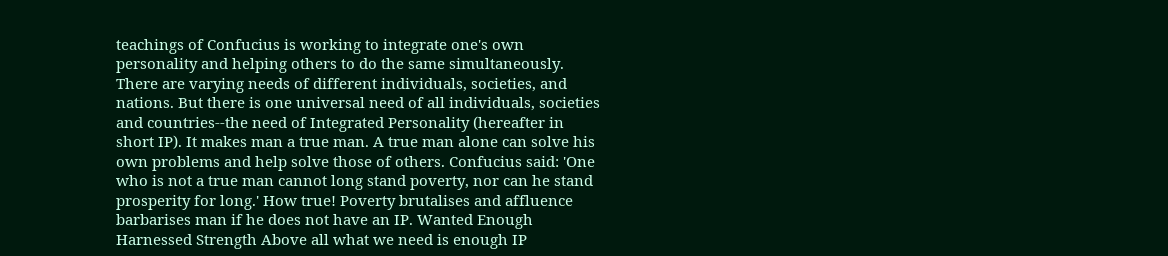teachings of Confucius is working to integrate one's own personality and helping others to do the same simultaneously. There are varying needs of different individuals, societies, and nations. But there is one universal need of all individuals, societies and countries--the need of Integrated Personality (hereafter in short IP). It makes man a true man. A true man alone can solve his own problems and help solve those of others. Confucius said: 'One who is not a true man cannot long stand poverty, nor can he stand prosperity for long.' How true! Poverty brutalises and affluence barbarises man if he does not have an IP. Wanted Enough Harnessed Strength Above all what we need is enough IP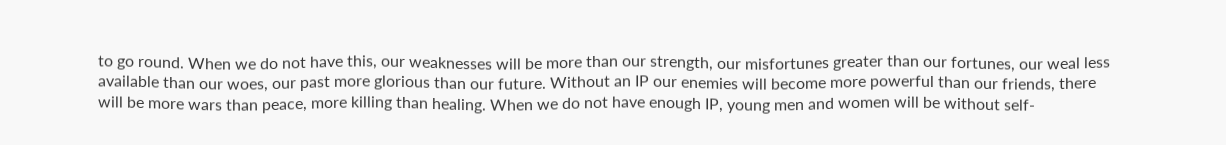to go round. When we do not have this, our weaknesses will be more than our strength, our misfortunes greater than our fortunes, our weal less available than our woes, our past more glorious than our future. Without an IP our enemies will become more powerful than our friends, there will be more wars than peace, more killing than healing. When we do not have enough IP, young men and women will be without self-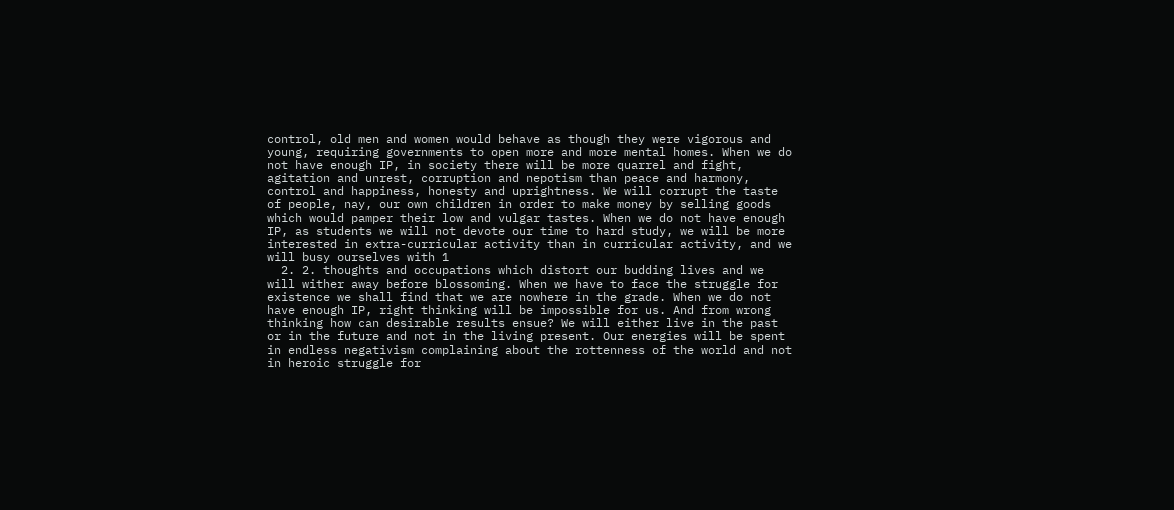control, old men and women would behave as though they were vigorous and young, requiring governments to open more and more mental homes. When we do not have enough IP, in society there will be more quarrel and fight, agitation and unrest, corruption and nepotism than peace and harmony, control and happiness, honesty and uprightness. We will corrupt the taste of people, nay, our own children in order to make money by selling goods which would pamper their low and vulgar tastes. When we do not have enough IP, as students we will not devote our time to hard study, we will be more interested in extra-curricular activity than in curricular activity, and we will busy ourselves with 1
  2. 2. thoughts and occupations which distort our budding lives and we will wither away before blossoming. When we have to face the struggle for existence we shall find that we are nowhere in the grade. When we do not have enough IP, right thinking will be impossible for us. And from wrong thinking how can desirable results ensue? We will either live in the past or in the future and not in the living present. Our energies will be spent in endless negativism complaining about the rottenness of the world and not in heroic struggle for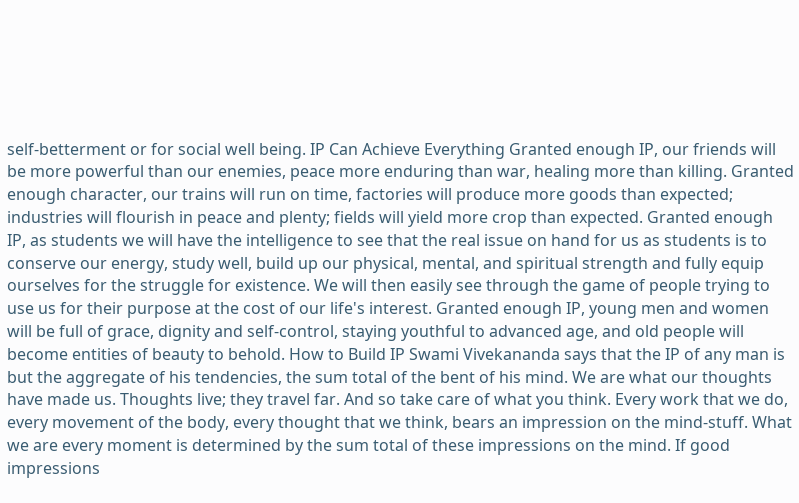self-betterment or for social well being. IP Can Achieve Everything Granted enough IP, our friends will be more powerful than our enemies, peace more enduring than war, healing more than killing. Granted enough character, our trains will run on time, factories will produce more goods than expected; industries will flourish in peace and plenty; fields will yield more crop than expected. Granted enough IP, as students we will have the intelligence to see that the real issue on hand for us as students is to conserve our energy, study well, build up our physical, mental, and spiritual strength and fully equip ourselves for the struggle for existence. We will then easily see through the game of people trying to use us for their purpose at the cost of our life's interest. Granted enough IP, young men and women will be full of grace, dignity and self-control, staying youthful to advanced age, and old people will become entities of beauty to behold. How to Build IP Swami Vivekananda says that the IP of any man is but the aggregate of his tendencies, the sum total of the bent of his mind. We are what our thoughts have made us. Thoughts live; they travel far. And so take care of what you think. Every work that we do, every movement of the body, every thought that we think, bears an impression on the mind-stuff. What we are every moment is determined by the sum total of these impressions on the mind. If good impressions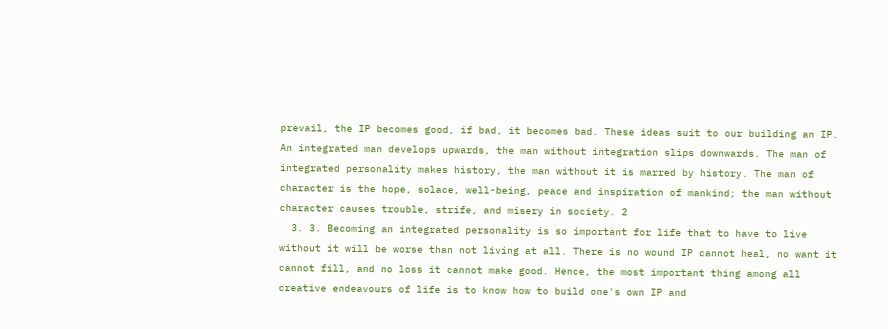prevail, the IP becomes good, if bad, it becomes bad. These ideas suit to our building an IP. An integrated man develops upwards, the man without integration slips downwards. The man of integrated personality makes history, the man without it is marred by history. The man of character is the hope, solace, well-being, peace and inspiration of mankind; the man without character causes trouble, strife, and misery in society. 2
  3. 3. Becoming an integrated personality is so important for life that to have to live without it will be worse than not living at all. There is no wound IP cannot heal, no want it cannot fill, and no loss it cannot make good. Hence, the most important thing among all creative endeavours of life is to know how to build one's own IP and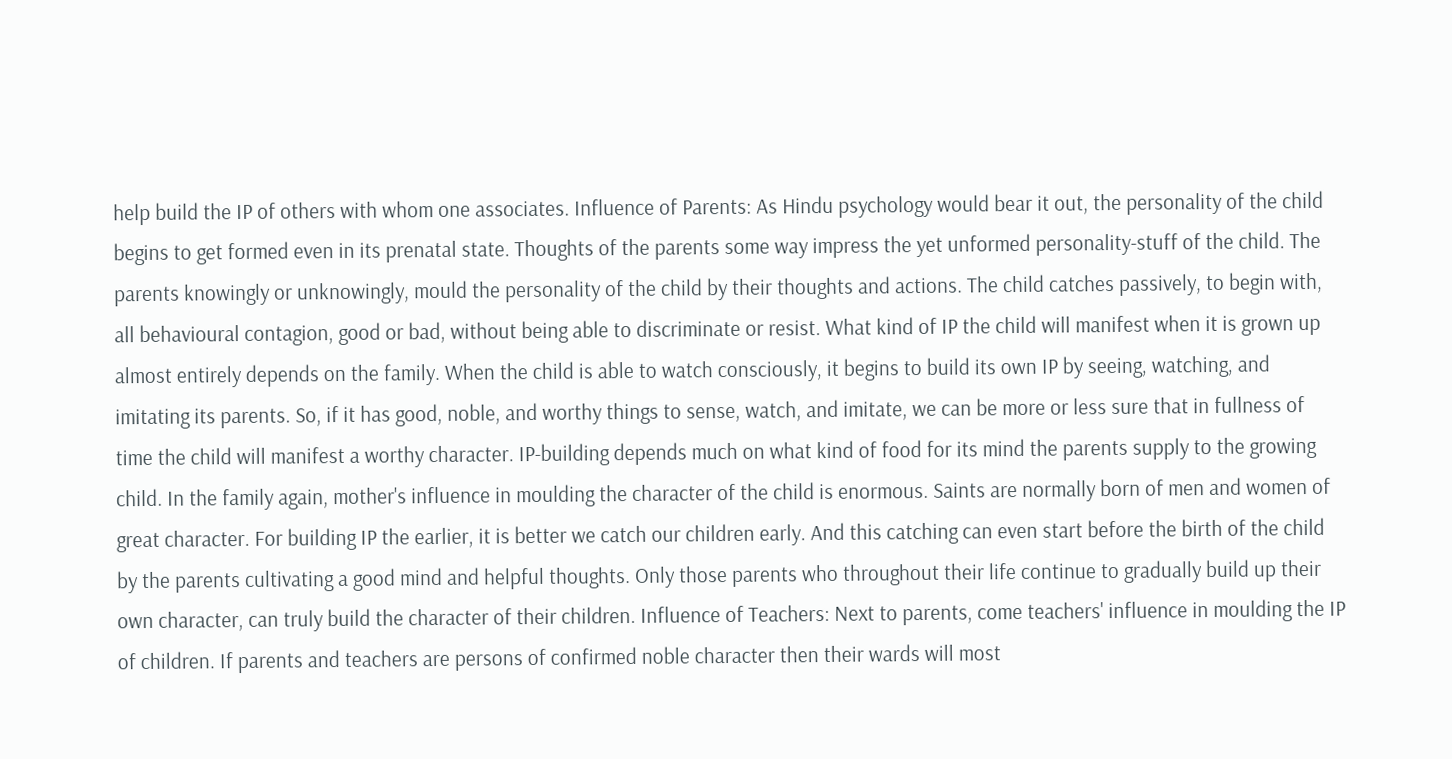help build the IP of others with whom one associates. Influence of Parents: As Hindu psychology would bear it out, the personality of the child begins to get formed even in its prenatal state. Thoughts of the parents some way impress the yet unformed personality-stuff of the child. The parents knowingly or unknowingly, mould the personality of the child by their thoughts and actions. The child catches passively, to begin with, all behavioural contagion, good or bad, without being able to discriminate or resist. What kind of IP the child will manifest when it is grown up almost entirely depends on the family. When the child is able to watch consciously, it begins to build its own IP by seeing, watching, and imitating its parents. So, if it has good, noble, and worthy things to sense, watch, and imitate, we can be more or less sure that in fullness of time the child will manifest a worthy character. IP-building depends much on what kind of food for its mind the parents supply to the growing child. In the family again, mother's influence in moulding the character of the child is enormous. Saints are normally born of men and women of great character. For building IP the earlier, it is better we catch our children early. And this catching can even start before the birth of the child by the parents cultivating a good mind and helpful thoughts. Only those parents who throughout their life continue to gradually build up their own character, can truly build the character of their children. Influence of Teachers: Next to parents, come teachers' influence in moulding the IP of children. If parents and teachers are persons of confirmed noble character then their wards will most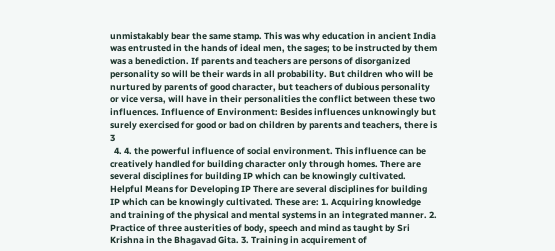unmistakably bear the same stamp. This was why education in ancient India was entrusted in the hands of ideal men, the sages; to be instructed by them was a benediction. If parents and teachers are persons of disorganized personality so will be their wards in all probability. But children who will be nurtured by parents of good character, but teachers of dubious personality or vice versa, will have in their personalities the conflict between these two influences. Influence of Environment: Besides influences unknowingly but surely exercised for good or bad on children by parents and teachers, there is 3
  4. 4. the powerful influence of social environment. This influence can be creatively handled for building character only through homes. There are several disciplines for building IP which can be knowingly cultivated. Helpful Means for Developing IP There are several disciplines for building IP which can be knowingly cultivated. These are: 1. Acquiring knowledge and training of the physical and mental systems in an integrated manner. 2. Practice of three austerities of body, speech and mind as taught by Sri Krishna in the Bhagavad Gita. 3. Training in acquirement of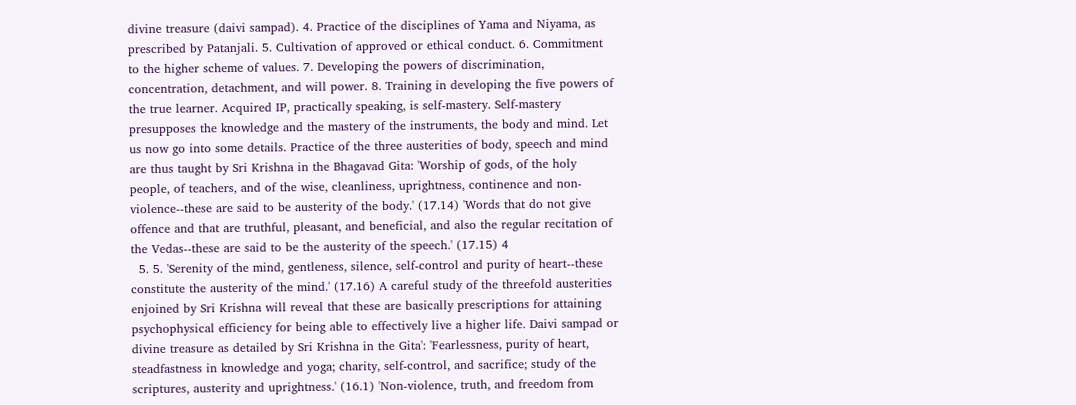divine treasure (daivi sampad). 4. Practice of the disciplines of Yama and Niyama, as prescribed by Patanjali. 5. Cultivation of approved or ethical conduct. 6. Commitment to the higher scheme of values. 7. Developing the powers of discrimination, concentration, detachment, and will power. 8. Training in developing the five powers of the true learner. Acquired IP, practically speaking, is self-mastery. Self-mastery presupposes the knowledge and the mastery of the instruments, the body and mind. Let us now go into some details. Practice of the three austerities of body, speech and mind are thus taught by Sri Krishna in the Bhagavad Gita: 'Worship of gods, of the holy people, of teachers, and of the wise, cleanliness, uprightness, continence and non-violence--these are said to be austerity of the body.' (17.14) 'Words that do not give offence and that are truthful, pleasant, and beneficial, and also the regular recitation of the Vedas--these are said to be the austerity of the speech.' (17.15) 4
  5. 5. 'Serenity of the mind, gentleness, silence, self-control and purity of heart--these constitute the austerity of the mind.' (17.16) A careful study of the threefold austerities enjoined by Sri Krishna will reveal that these are basically prescriptions for attaining psychophysical efficiency for being able to effectively live a higher life. Daivi sampad or divine treasure as detailed by Sri Krishna in the Gita': 'Fearlessness, purity of heart, steadfastness in knowledge and yoga; charity, self-control, and sacrifice; study of the scriptures, austerity and uprightness.' (16.1) 'Non-violence, truth, and freedom from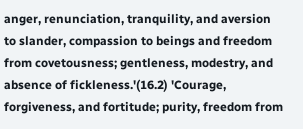anger, renunciation, tranquility, and aversion to slander, compassion to beings and freedom from covetousness; gentleness, modestry, and absence of fickleness.'(16.2) 'Courage, forgiveness, and fortitude; purity, freedom from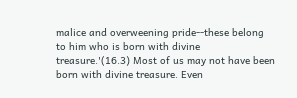malice and overweening pride--these belong to him who is born with divine treasure.'(16.3) Most of us may not have been born with divine treasure. Even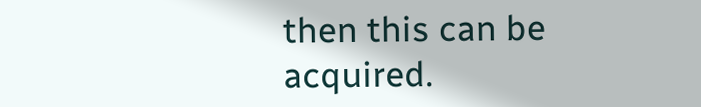then this can be acquired.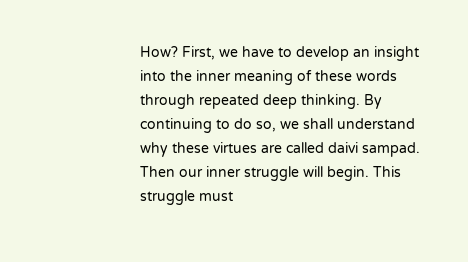How? First, we have to develop an insight into the inner meaning of these words through repeated deep thinking. By continuing to do so, we shall understand why these virtues are called daivi sampad. Then our inner struggle will begin. This struggle must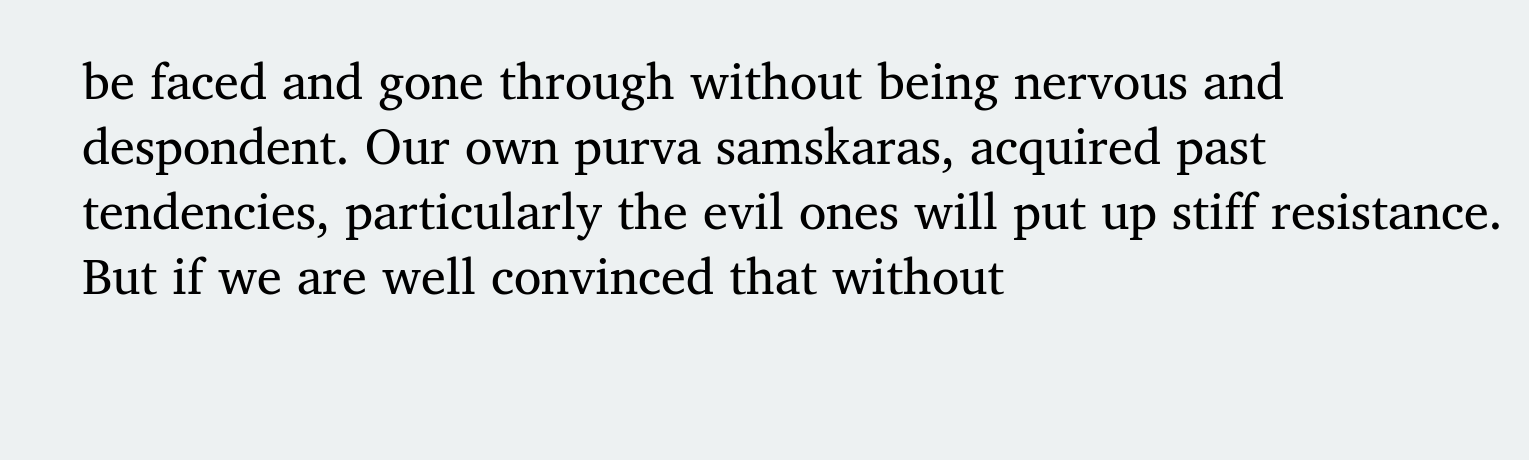be faced and gone through without being nervous and despondent. Our own purva samskaras, acquired past tendencies, particularly the evil ones will put up stiff resistance. But if we are well convinced that without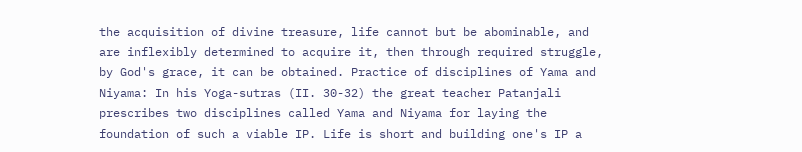the acquisition of divine treasure, life cannot but be abominable, and are inflexibly determined to acquire it, then through required struggle, by God's grace, it can be obtained. Practice of disciplines of Yama and Niyama: In his Yoga-sutras (II. 30-32) the great teacher Patanjali prescribes two disciplines called Yama and Niyama for laying the foundation of such a viable IP. Life is short and building one's IP a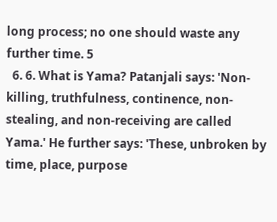long process; no one should waste any further time. 5
  6. 6. What is Yama? Patanjali says: 'Non-killing, truthfulness, continence, non-stealing, and non-receiving are called Yama.' He further says: 'These, unbroken by time, place, purpose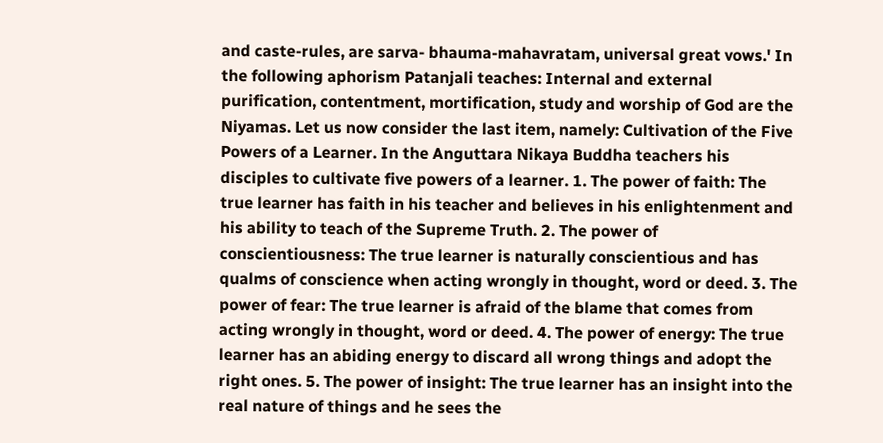and caste-rules, are sarva- bhauma-mahavratam, universal great vows.' In the following aphorism Patanjali teaches: Internal and external purification, contentment, mortification, study and worship of God are the Niyamas. Let us now consider the last item, namely: Cultivation of the Five Powers of a Learner. In the Anguttara Nikaya Buddha teachers his disciples to cultivate five powers of a learner. 1. The power of faith: The true learner has faith in his teacher and believes in his enlightenment and his ability to teach of the Supreme Truth. 2. The power of conscientiousness: The true learner is naturally conscientious and has qualms of conscience when acting wrongly in thought, word or deed. 3. The power of fear: The true learner is afraid of the blame that comes from acting wrongly in thought, word or deed. 4. The power of energy: The true learner has an abiding energy to discard all wrong things and adopt the right ones. 5. The power of insight: The true learner has an insight into the real nature of things and he sees the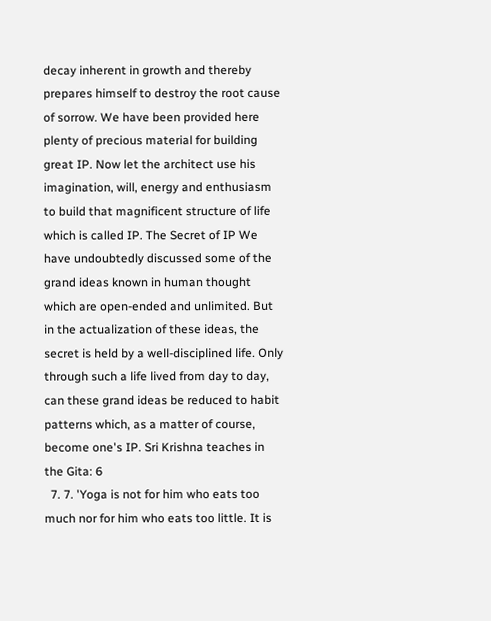decay inherent in growth and thereby prepares himself to destroy the root cause of sorrow. We have been provided here plenty of precious material for building great IP. Now let the architect use his imagination, will, energy and enthusiasm to build that magnificent structure of life which is called IP. The Secret of IP We have undoubtedly discussed some of the grand ideas known in human thought which are open-ended and unlimited. But in the actualization of these ideas, the secret is held by a well-disciplined life. Only through such a life lived from day to day, can these grand ideas be reduced to habit patterns which, as a matter of course, become one's IP. Sri Krishna teaches in the Gita: 6
  7. 7. 'Yoga is not for him who eats too much nor for him who eats too little. It is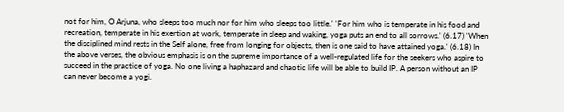not for him, O Arjuna, who sleeps too much nor for him who sleeps too little.' 'For him who is temperate in his food and recreation, temperate in his exertion at work, temperate in sleep and waking, yoga puts an end to all sorrows.' (6.17) 'When the disciplined mind rests in the Self alone, free from longing for objects, then is one said to have attained yoga.' (6.18) In the above verses, the obvious emphasis is on the supreme importance of a well-regulated life for the seekers who aspire to succeed in the practice of yoga. No one living a haphazard and chaotic life will be able to build IP. A person without an IP can never become a yogi.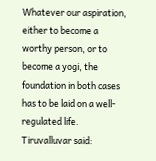Whatever our aspiration, either to become a worthy person, or to become a yogi, the foundation in both cases has to be laid on a well-regulated life. Tiruvalluvar said: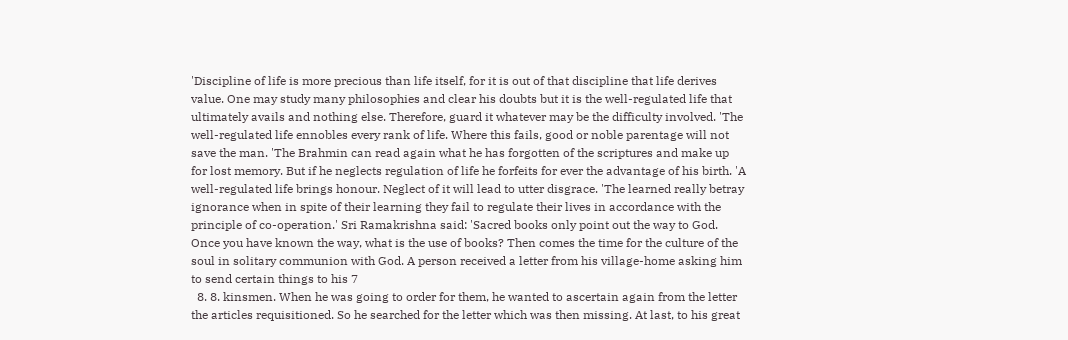'Discipline of life is more precious than life itself, for it is out of that discipline that life derives value. One may study many philosophies and clear his doubts but it is the well-regulated life that ultimately avails and nothing else. Therefore, guard it whatever may be the difficulty involved. 'The well-regulated life ennobles every rank of life. Where this fails, good or noble parentage will not save the man. 'The Brahmin can read again what he has forgotten of the scriptures and make up for lost memory. But if he neglects regulation of life he forfeits for ever the advantage of his birth. 'A well-regulated life brings honour. Neglect of it will lead to utter disgrace. 'The learned really betray ignorance when in spite of their learning they fail to regulate their lives in accordance with the principle of co-operation.' Sri Ramakrishna said: 'Sacred books only point out the way to God. Once you have known the way, what is the use of books? Then comes the time for the culture of the soul in solitary communion with God. A person received a letter from his village-home asking him to send certain things to his 7
  8. 8. kinsmen. When he was going to order for them, he wanted to ascertain again from the letter the articles requisitioned. So he searched for the letter which was then missing. At last, to his great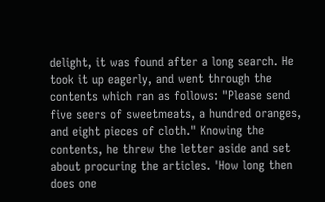delight, it was found after a long search. He took it up eagerly, and went through the contents which ran as follows: "Please send five seers of sweetmeats, a hundred oranges, and eight pieces of cloth." Knowing the contents, he threw the letter aside and set about procuring the articles. 'How long then does one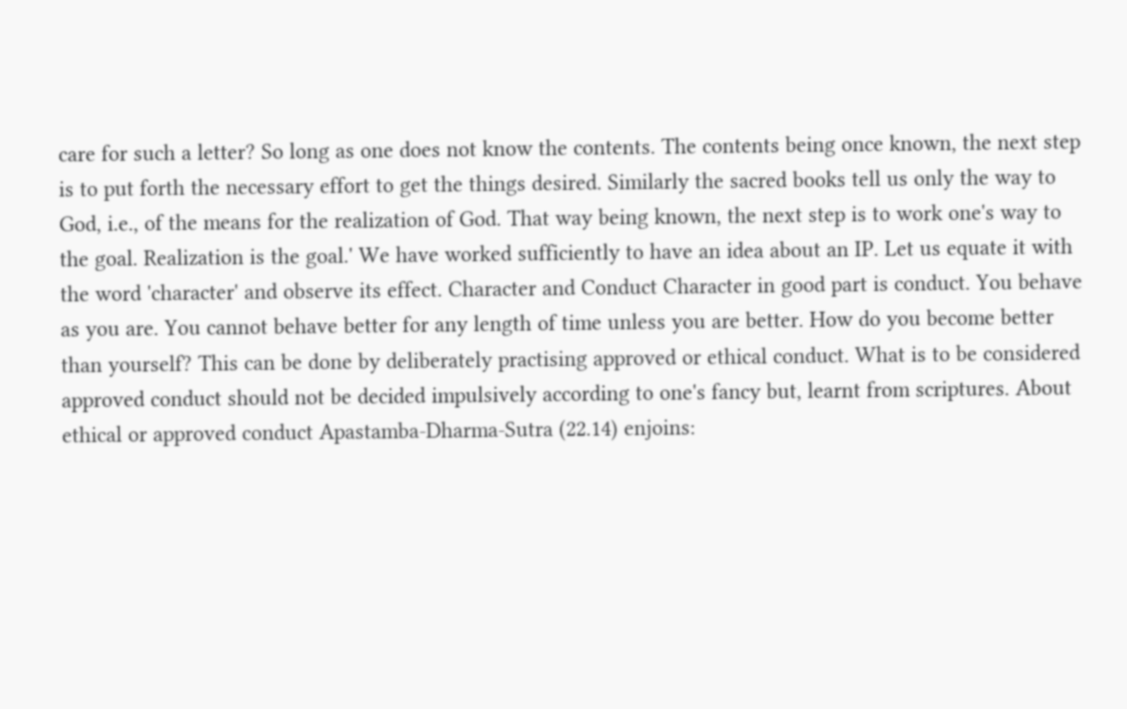care for such a letter? So long as one does not know the contents. The contents being once known, the next step is to put forth the necessary effort to get the things desired. Similarly the sacred books tell us only the way to God, i.e., of the means for the realization of God. That way being known, the next step is to work one's way to the goal. Realization is the goal.' We have worked sufficiently to have an idea about an IP. Let us equate it with the word 'character' and observe its effect. Character and Conduct Character in good part is conduct. You behave as you are. You cannot behave better for any length of time unless you are better. How do you become better than yourself? This can be done by deliberately practising approved or ethical conduct. What is to be considered approved conduct should not be decided impulsively according to one's fancy but, learnt from scriptures. About ethical or approved conduct Apastamba-Dharma-Sutra (22.14) enjoins: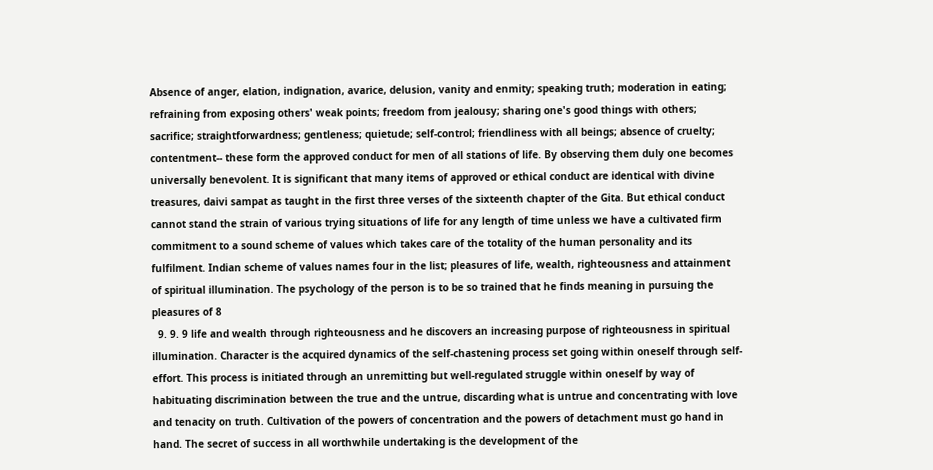Absence of anger, elation, indignation, avarice, delusion, vanity and enmity; speaking truth; moderation in eating; refraining from exposing others' weak points; freedom from jealousy; sharing one's good things with others; sacrifice; straightforwardness; gentleness; quietude; self-control; friendliness with all beings; absence of cruelty; contentment-- these form the approved conduct for men of all stations of life. By observing them duly one becomes universally benevolent. It is significant that many items of approved or ethical conduct are identical with divine treasures, daivi sampat as taught in the first three verses of the sixteenth chapter of the Gita. But ethical conduct cannot stand the strain of various trying situations of life for any length of time unless we have a cultivated firm commitment to a sound scheme of values which takes care of the totality of the human personality and its fulfilment. Indian scheme of values names four in the list; pleasures of life, wealth, righteousness and attainment of spiritual illumination. The psychology of the person is to be so trained that he finds meaning in pursuing the pleasures of 8
  9. 9. 9 life and wealth through righteousness and he discovers an increasing purpose of righteousness in spiritual illumination. Character is the acquired dynamics of the self-chastening process set going within oneself through self-effort. This process is initiated through an unremitting but well-regulated struggle within oneself by way of habituating discrimination between the true and the untrue, discarding what is untrue and concentrating with love and tenacity on truth. Cultivation of the powers of concentration and the powers of detachment must go hand in hand. The secret of success in all worthwhile undertaking is the development of the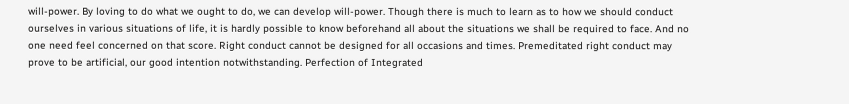will-power. By loving to do what we ought to do, we can develop will-power. Though there is much to learn as to how we should conduct ourselves in various situations of life, it is hardly possible to know beforehand all about the situations we shall be required to face. And no one need feel concerned on that score. Right conduct cannot be designed for all occasions and times. Premeditated right conduct may prove to be artificial, our good intention notwithstanding. Perfection of Integrated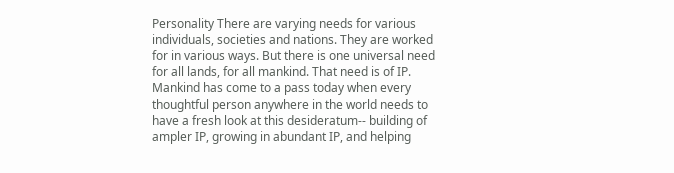Personality There are varying needs for various individuals, societies and nations. They are worked for in various ways. But there is one universal need for all lands, for all mankind. That need is of IP. Mankind has come to a pass today when every thoughtful person anywhere in the world needs to have a fresh look at this desideratum-- building of ampler IP, growing in abundant IP, and helping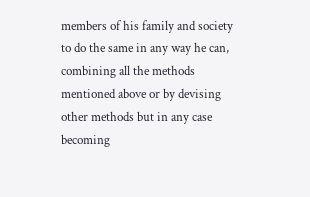members of his family and society to do the same in any way he can, combining all the methods mentioned above or by devising other methods but in any case becoming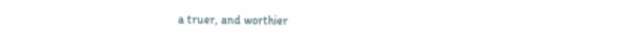a truer, and worthier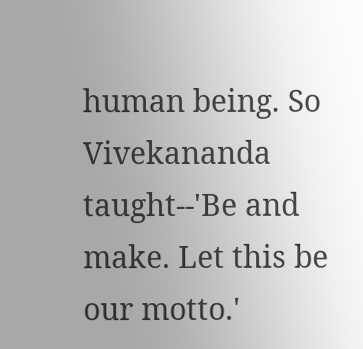human being. So Vivekananda taught--'Be and make. Let this be our motto.'